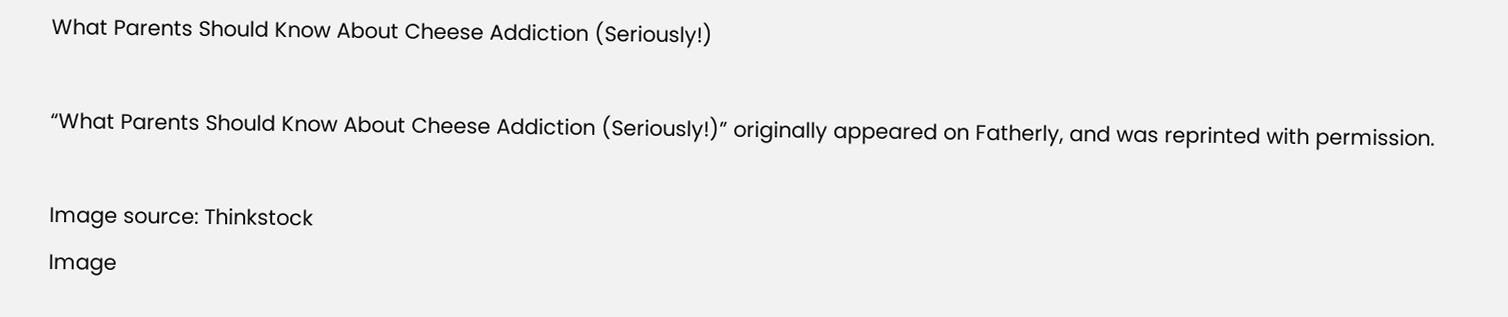What Parents Should Know About Cheese Addiction (Seriously!)

“What Parents Should Know About Cheese Addiction (Seriously!)” originally appeared on Fatherly, and was reprinted with permission.

Image source: Thinkstock
Image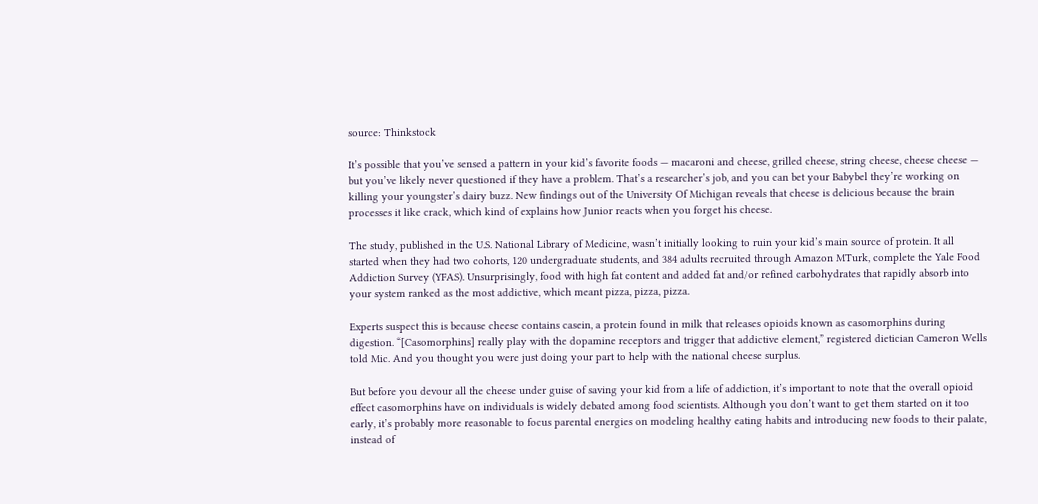source: Thinkstock

It’s possible that you’ve sensed a pattern in your kid’s favorite foods — macaroni and cheese, grilled cheese, string cheese, cheese cheese — but you’ve likely never questioned if they have a problem. That’s a researcher’s job, and you can bet your Babybel they’re working on killing your youngster’s dairy buzz. New findings out of the University Of Michigan reveals that cheese is delicious because the brain processes it like crack, which kind of explains how Junior reacts when you forget his cheese.

The study, published in the U.S. National Library of Medicine, wasn’t initially looking to ruin your kid’s main source of protein. It all started when they had two cohorts, 120 undergraduate students, and 384 adults recruited through Amazon MTurk, complete the Yale Food Addiction Survey (YFAS). Unsurprisingly, food with high fat content and added fat and/or refined carbohydrates that rapidly absorb into your system ranked as the most addictive, which meant pizza, pizza, pizza.

Experts suspect this is because cheese contains casein, a protein found in milk that releases opioids known as casomorphins during digestion. “[Casomorphins] really play with the dopamine receptors and trigger that addictive element,” registered dietician Cameron Wells told Mic. And you thought you were just doing your part to help with the national cheese surplus.

But before you devour all the cheese under guise of saving your kid from a life of addiction, it’s important to note that the overall opioid effect casomorphins have on individuals is widely debated among food scientists. Although you don’t want to get them started on it too early, it’s probably more reasonable to focus parental energies on modeling healthy eating habits and introducing new foods to their palate, instead of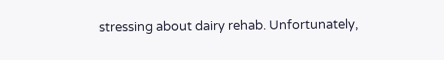stressing about dairy rehab. Unfortunately,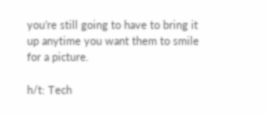you’re still going to have to bring it up anytime you want them to smile for a picture.

h/t: Tech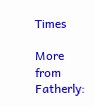Times

More from Fatherly: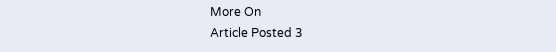More On
Article Posted 3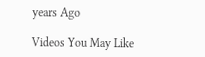years Ago

Videos You May Like